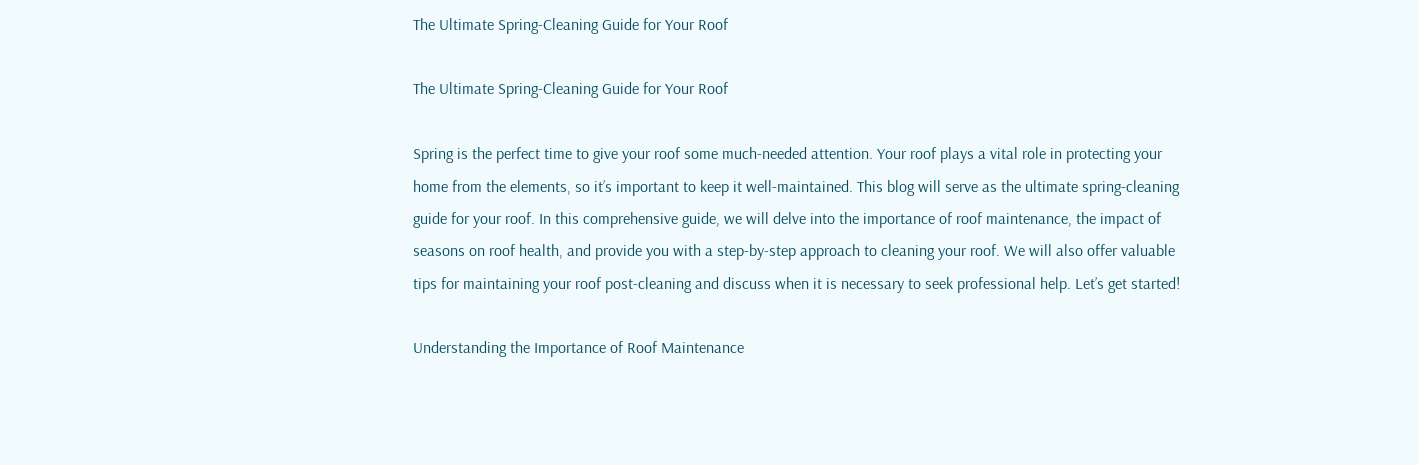The Ultimate Spring-Cleaning Guide for Your Roof

The Ultimate Spring-Cleaning Guide for Your Roof

Spring is the perfect time to give your roof some much-needed attention. Your roof plays a vital role in protecting your home from the elements, so it’s important to keep it well-maintained. This blog will serve as the ultimate spring-cleaning guide for your roof. In this comprehensive guide, we will delve into the importance of roof maintenance, the impact of seasons on roof health, and provide you with a step-by-step approach to cleaning your roof. We will also offer valuable tips for maintaining your roof post-cleaning and discuss when it is necessary to seek professional help. Let’s get started!

Understanding the Importance of Roof Maintenance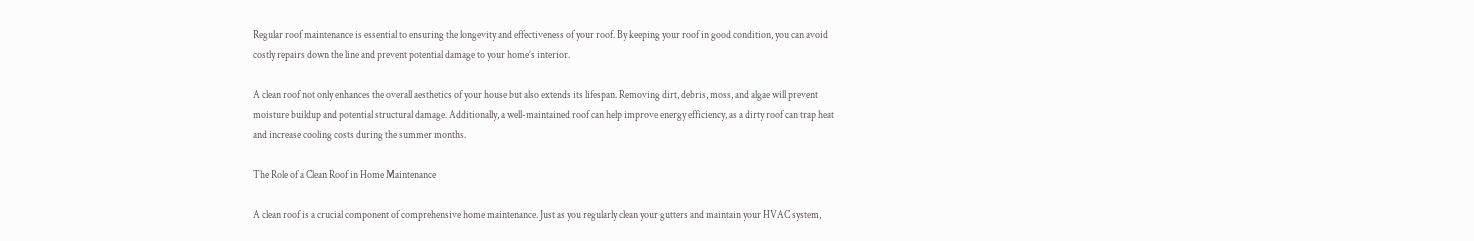Regular roof maintenance is essential to ensuring the longevity and effectiveness of your roof. By keeping your roof in good condition, you can avoid costly repairs down the line and prevent potential damage to your home’s interior.

A clean roof not only enhances the overall aesthetics of your house but also extends its lifespan. Removing dirt, debris, moss, and algae will prevent moisture buildup and potential structural damage. Additionally, a well-maintained roof can help improve energy efficiency, as a dirty roof can trap heat and increase cooling costs during the summer months.

The Role of a Clean Roof in Home Maintenance

A clean roof is a crucial component of comprehensive home maintenance. Just as you regularly clean your gutters and maintain your HVAC system,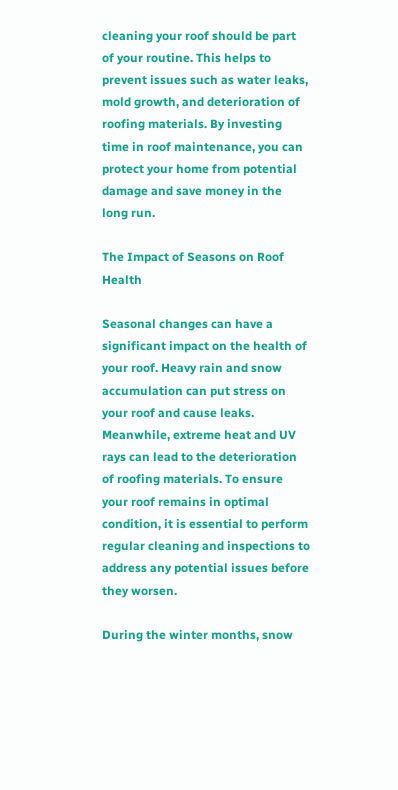cleaning your roof should be part of your routine. This helps to prevent issues such as water leaks, mold growth, and deterioration of roofing materials. By investing time in roof maintenance, you can protect your home from potential damage and save money in the long run.

The Impact of Seasons on Roof Health

Seasonal changes can have a significant impact on the health of your roof. Heavy rain and snow accumulation can put stress on your roof and cause leaks. Meanwhile, extreme heat and UV rays can lead to the deterioration of roofing materials. To ensure your roof remains in optimal condition, it is essential to perform regular cleaning and inspections to address any potential issues before they worsen.

During the winter months, snow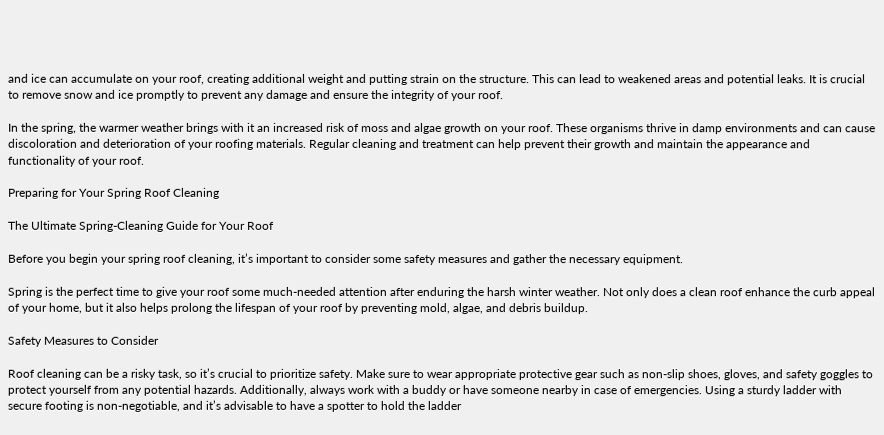and ice can accumulate on your roof, creating additional weight and putting strain on the structure. This can lead to weakened areas and potential leaks. It is crucial to remove snow and ice promptly to prevent any damage and ensure the integrity of your roof.

In the spring, the warmer weather brings with it an increased risk of moss and algae growth on your roof. These organisms thrive in damp environments and can cause discoloration and deterioration of your roofing materials. Regular cleaning and treatment can help prevent their growth and maintain the appearance and functionality of your roof.

Preparing for Your Spring Roof Cleaning

The Ultimate Spring-Cleaning Guide for Your Roof

Before you begin your spring roof cleaning, it’s important to consider some safety measures and gather the necessary equipment.

Spring is the perfect time to give your roof some much-needed attention after enduring the harsh winter weather. Not only does a clean roof enhance the curb appeal of your home, but it also helps prolong the lifespan of your roof by preventing mold, algae, and debris buildup.

Safety Measures to Consider

Roof cleaning can be a risky task, so it’s crucial to prioritize safety. Make sure to wear appropriate protective gear such as non-slip shoes, gloves, and safety goggles to protect yourself from any potential hazards. Additionally, always work with a buddy or have someone nearby in case of emergencies. Using a sturdy ladder with secure footing is non-negotiable, and it’s advisable to have a spotter to hold the ladder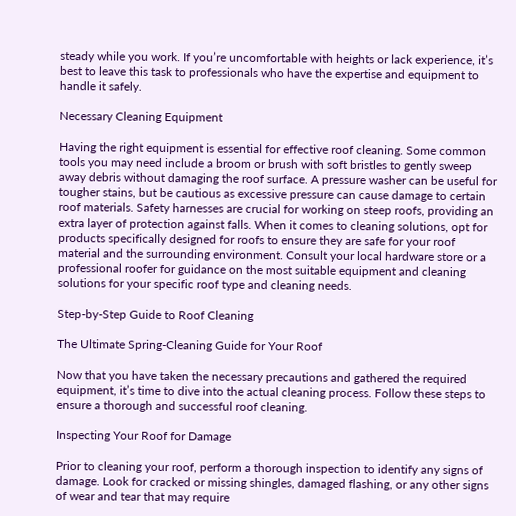steady while you work. If you’re uncomfortable with heights or lack experience, it’s best to leave this task to professionals who have the expertise and equipment to handle it safely.

Necessary Cleaning Equipment

Having the right equipment is essential for effective roof cleaning. Some common tools you may need include a broom or brush with soft bristles to gently sweep away debris without damaging the roof surface. A pressure washer can be useful for tougher stains, but be cautious as excessive pressure can cause damage to certain roof materials. Safety harnesses are crucial for working on steep roofs, providing an extra layer of protection against falls. When it comes to cleaning solutions, opt for products specifically designed for roofs to ensure they are safe for your roof material and the surrounding environment. Consult your local hardware store or a professional roofer for guidance on the most suitable equipment and cleaning solutions for your specific roof type and cleaning needs.

Step-by-Step Guide to Roof Cleaning

The Ultimate Spring-Cleaning Guide for Your Roof

Now that you have taken the necessary precautions and gathered the required equipment, it’s time to dive into the actual cleaning process. Follow these steps to ensure a thorough and successful roof cleaning.

Inspecting Your Roof for Damage

Prior to cleaning your roof, perform a thorough inspection to identify any signs of damage. Look for cracked or missing shingles, damaged flashing, or any other signs of wear and tear that may require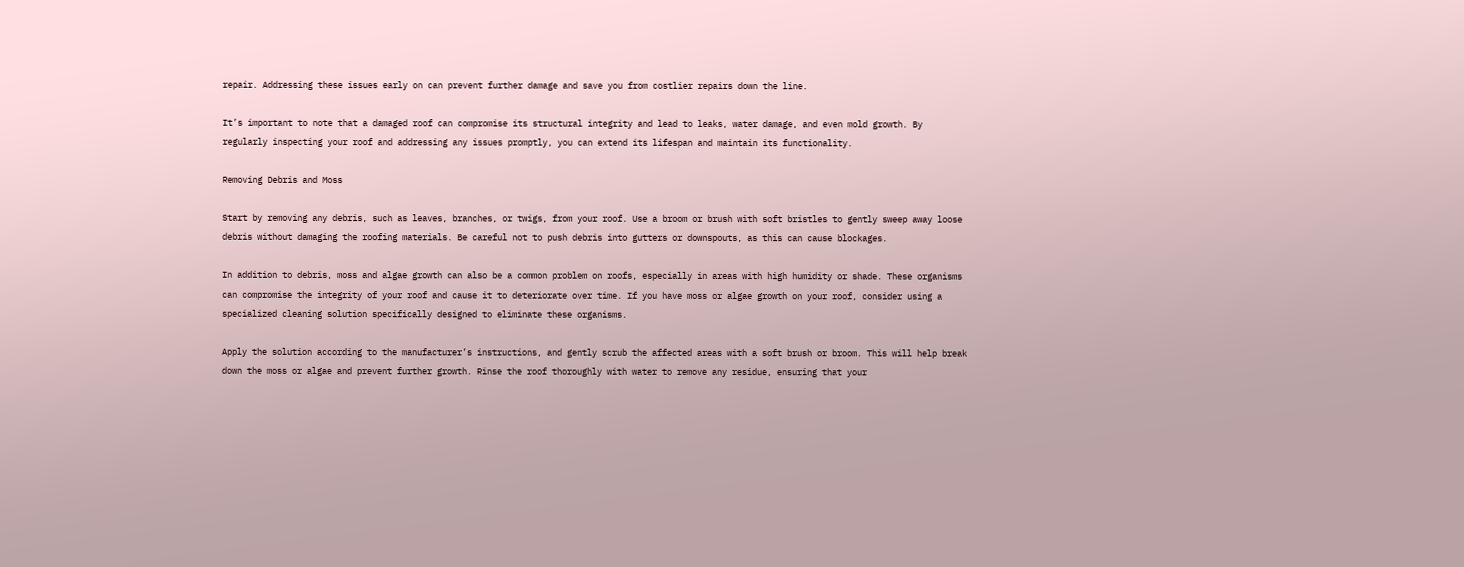repair. Addressing these issues early on can prevent further damage and save you from costlier repairs down the line.

It’s important to note that a damaged roof can compromise its structural integrity and lead to leaks, water damage, and even mold growth. By regularly inspecting your roof and addressing any issues promptly, you can extend its lifespan and maintain its functionality.

Removing Debris and Moss

Start by removing any debris, such as leaves, branches, or twigs, from your roof. Use a broom or brush with soft bristles to gently sweep away loose debris without damaging the roofing materials. Be careful not to push debris into gutters or downspouts, as this can cause blockages.

In addition to debris, moss and algae growth can also be a common problem on roofs, especially in areas with high humidity or shade. These organisms can compromise the integrity of your roof and cause it to deteriorate over time. If you have moss or algae growth on your roof, consider using a specialized cleaning solution specifically designed to eliminate these organisms.

Apply the solution according to the manufacturer’s instructions, and gently scrub the affected areas with a soft brush or broom. This will help break down the moss or algae and prevent further growth. Rinse the roof thoroughly with water to remove any residue, ensuring that your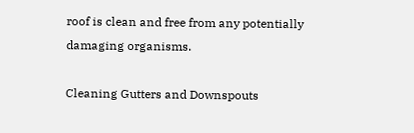roof is clean and free from any potentially damaging organisms.

Cleaning Gutters and Downspouts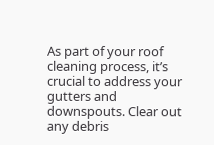As part of your roof cleaning process, it’s crucial to address your gutters and downspouts. Clear out any debris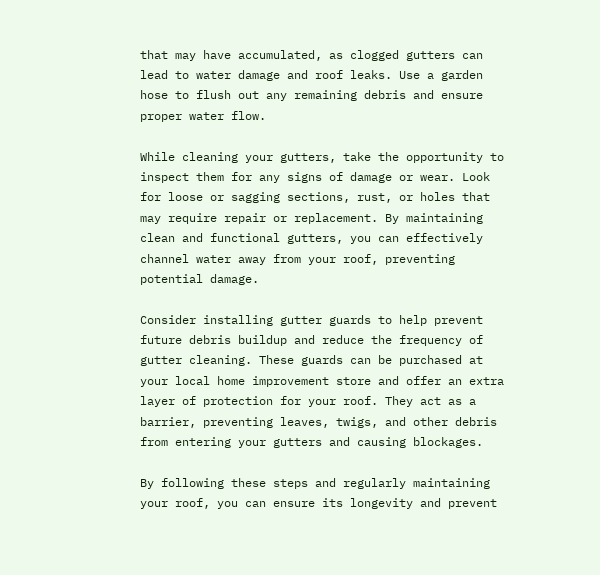that may have accumulated, as clogged gutters can lead to water damage and roof leaks. Use a garden hose to flush out any remaining debris and ensure proper water flow.

While cleaning your gutters, take the opportunity to inspect them for any signs of damage or wear. Look for loose or sagging sections, rust, or holes that may require repair or replacement. By maintaining clean and functional gutters, you can effectively channel water away from your roof, preventing potential damage.

Consider installing gutter guards to help prevent future debris buildup and reduce the frequency of gutter cleaning. These guards can be purchased at your local home improvement store and offer an extra layer of protection for your roof. They act as a barrier, preventing leaves, twigs, and other debris from entering your gutters and causing blockages.

By following these steps and regularly maintaining your roof, you can ensure its longevity and prevent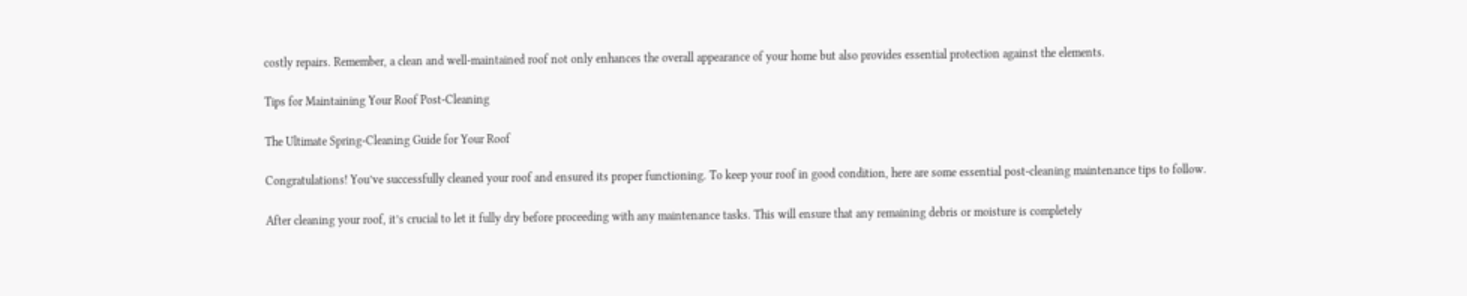costly repairs. Remember, a clean and well-maintained roof not only enhances the overall appearance of your home but also provides essential protection against the elements.

Tips for Maintaining Your Roof Post-Cleaning

The Ultimate Spring-Cleaning Guide for Your Roof

Congratulations! You’ve successfully cleaned your roof and ensured its proper functioning. To keep your roof in good condition, here are some essential post-cleaning maintenance tips to follow.

After cleaning your roof, it’s crucial to let it fully dry before proceeding with any maintenance tasks. This will ensure that any remaining debris or moisture is completely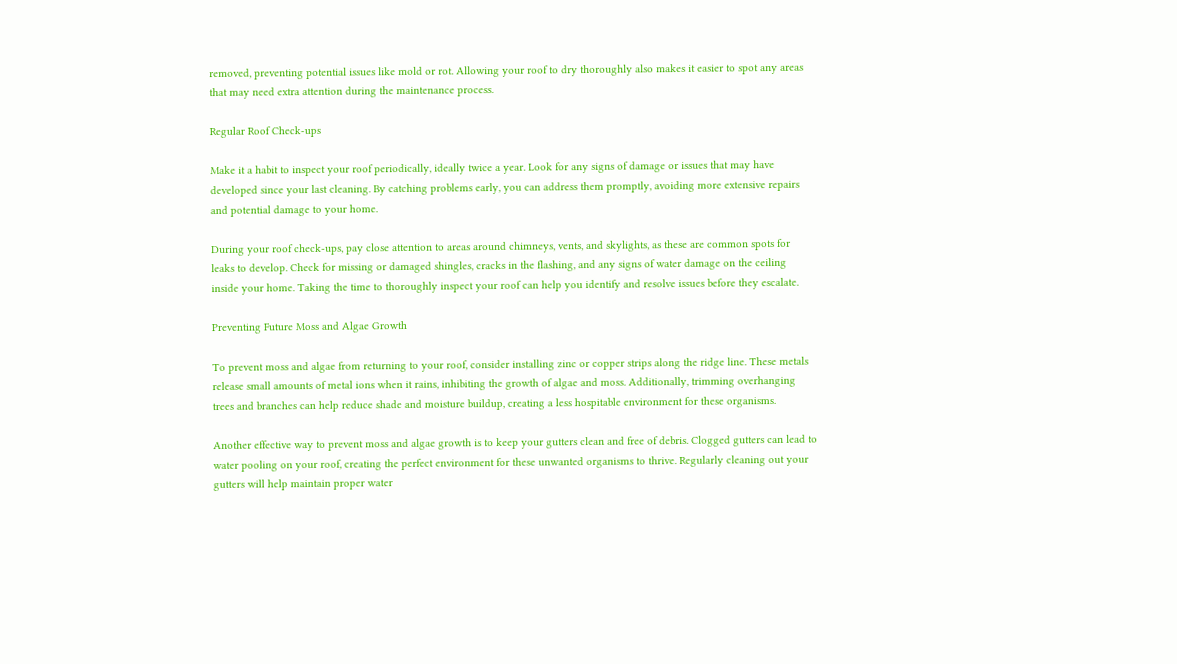removed, preventing potential issues like mold or rot. Allowing your roof to dry thoroughly also makes it easier to spot any areas that may need extra attention during the maintenance process.

Regular Roof Check-ups

Make it a habit to inspect your roof periodically, ideally twice a year. Look for any signs of damage or issues that may have developed since your last cleaning. By catching problems early, you can address them promptly, avoiding more extensive repairs and potential damage to your home.

During your roof check-ups, pay close attention to areas around chimneys, vents, and skylights, as these are common spots for leaks to develop. Check for missing or damaged shingles, cracks in the flashing, and any signs of water damage on the ceiling inside your home. Taking the time to thoroughly inspect your roof can help you identify and resolve issues before they escalate.

Preventing Future Moss and Algae Growth

To prevent moss and algae from returning to your roof, consider installing zinc or copper strips along the ridge line. These metals release small amounts of metal ions when it rains, inhibiting the growth of algae and moss. Additionally, trimming overhanging trees and branches can help reduce shade and moisture buildup, creating a less hospitable environment for these organisms.

Another effective way to prevent moss and algae growth is to keep your gutters clean and free of debris. Clogged gutters can lead to water pooling on your roof, creating the perfect environment for these unwanted organisms to thrive. Regularly cleaning out your gutters will help maintain proper water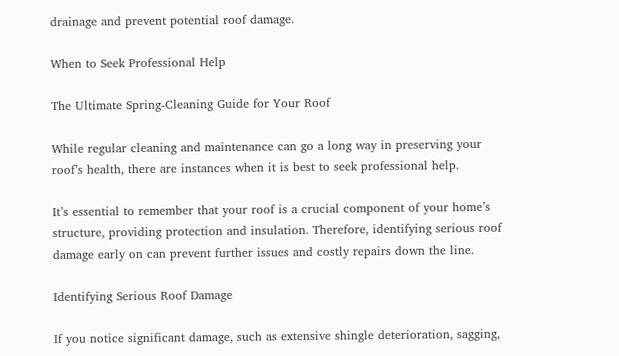drainage and prevent potential roof damage.

When to Seek Professional Help

The Ultimate Spring-Cleaning Guide for Your Roof

While regular cleaning and maintenance can go a long way in preserving your roof’s health, there are instances when it is best to seek professional help.

It’s essential to remember that your roof is a crucial component of your home’s structure, providing protection and insulation. Therefore, identifying serious roof damage early on can prevent further issues and costly repairs down the line.

Identifying Serious Roof Damage

If you notice significant damage, such as extensive shingle deterioration, sagging,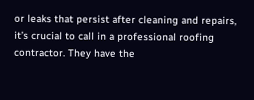or leaks that persist after cleaning and repairs, it’s crucial to call in a professional roofing contractor. They have the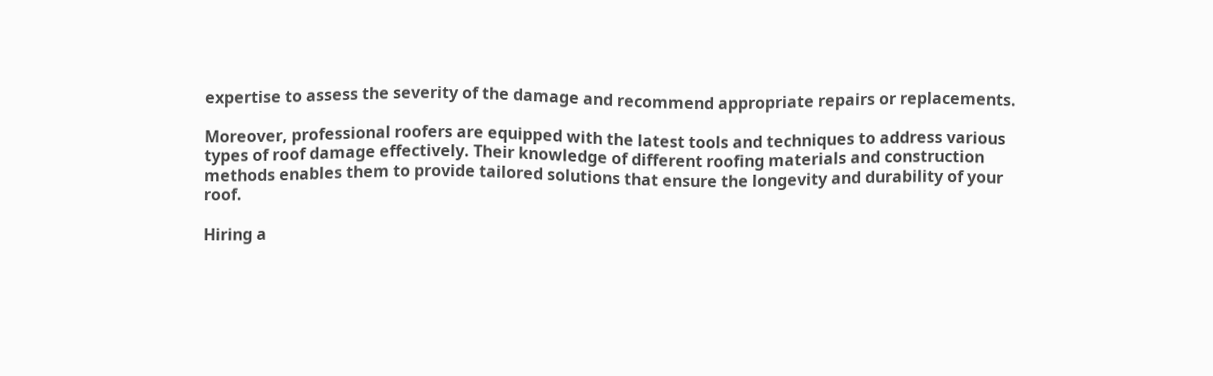expertise to assess the severity of the damage and recommend appropriate repairs or replacements.

Moreover, professional roofers are equipped with the latest tools and techniques to address various types of roof damage effectively. Their knowledge of different roofing materials and construction methods enables them to provide tailored solutions that ensure the longevity and durability of your roof.

Hiring a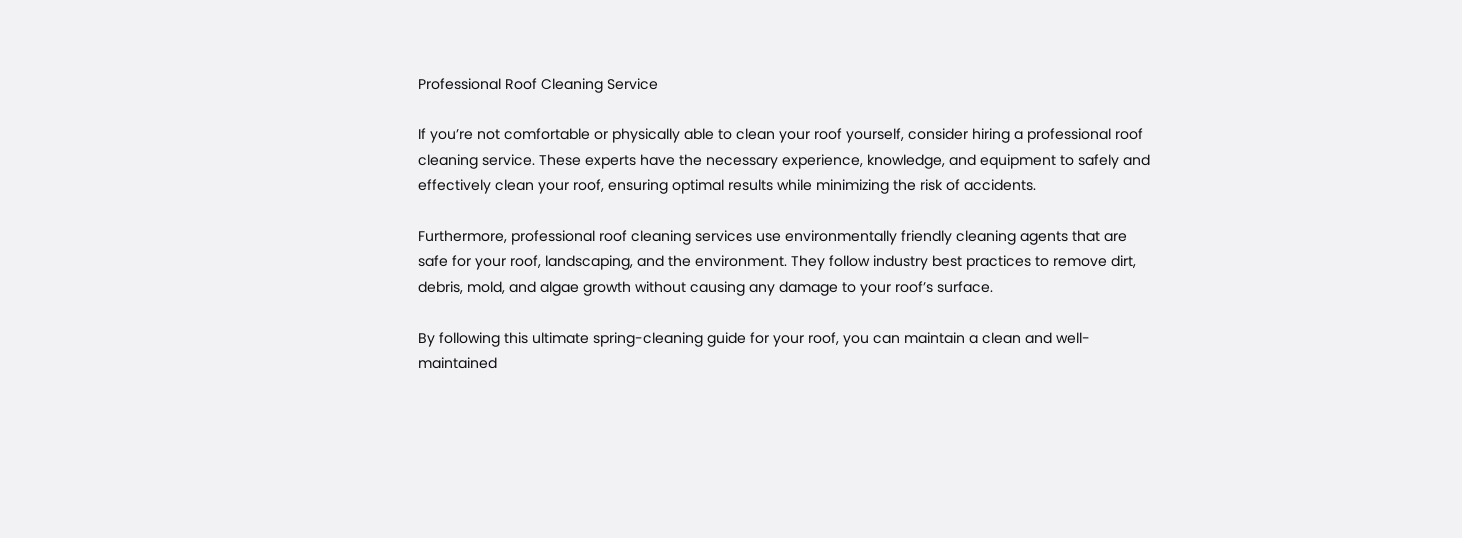Professional Roof Cleaning Service

If you’re not comfortable or physically able to clean your roof yourself, consider hiring a professional roof cleaning service. These experts have the necessary experience, knowledge, and equipment to safely and effectively clean your roof, ensuring optimal results while minimizing the risk of accidents.

Furthermore, professional roof cleaning services use environmentally friendly cleaning agents that are safe for your roof, landscaping, and the environment. They follow industry best practices to remove dirt, debris, mold, and algae growth without causing any damage to your roof’s surface.

By following this ultimate spring-cleaning guide for your roof, you can maintain a clean and well-maintained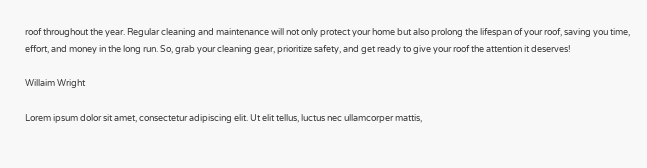roof throughout the year. Regular cleaning and maintenance will not only protect your home but also prolong the lifespan of your roof, saving you time, effort, and money in the long run. So, grab your cleaning gear, prioritize safety, and get ready to give your roof the attention it deserves!

Willaim Wright

Lorem ipsum dolor sit amet, consectetur adipiscing elit. Ut elit tellus, luctus nec ullamcorper mattis,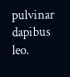pulvinar dapibus leo.